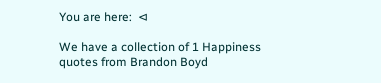You are here:  ⊲

We have a collection of 1 Happiness quotes from Brandon Boyd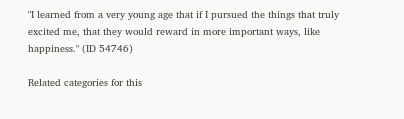"I learned from a very young age that if I pursued the things that truly excited me, that they would reward in more important ways, like happiness." (ID 54746)

Related categories for this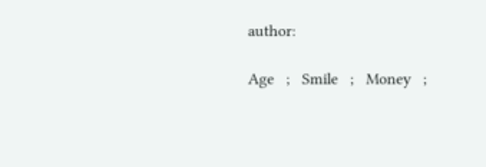author:

Age   ;   Smile   ;   Money   ;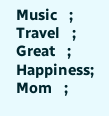Music   ;   Travel   ;   Great   ;   Happiness;  Mom   ;